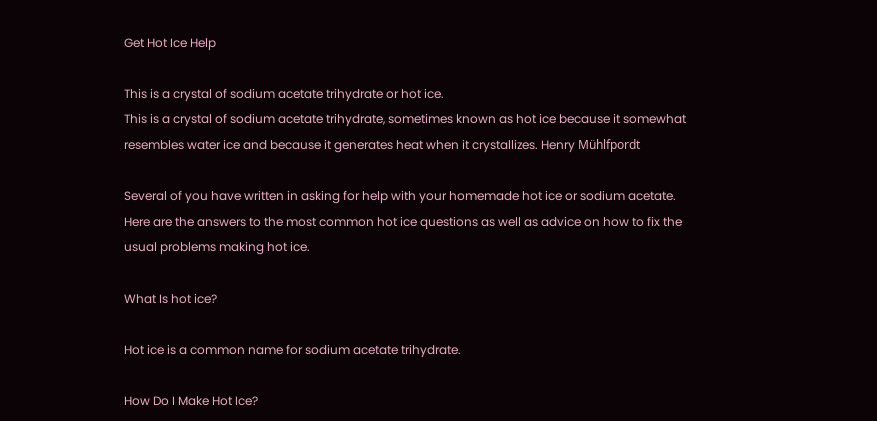Get Hot Ice Help

This is a crystal of sodium acetate trihydrate or hot ice.
This is a crystal of sodium acetate trihydrate, sometimes known as hot ice because it somewhat resembles water ice and because it generates heat when it crystallizes. Henry Mühlfpordt

Several of you have written in asking for help with your homemade hot ice or sodium acetate. Here are the answers to the most common hot ice questions as well as advice on how to fix the usual problems making hot ice.

What Is hot ice?

Hot ice is a common name for sodium acetate trihydrate.

How Do I Make Hot Ice?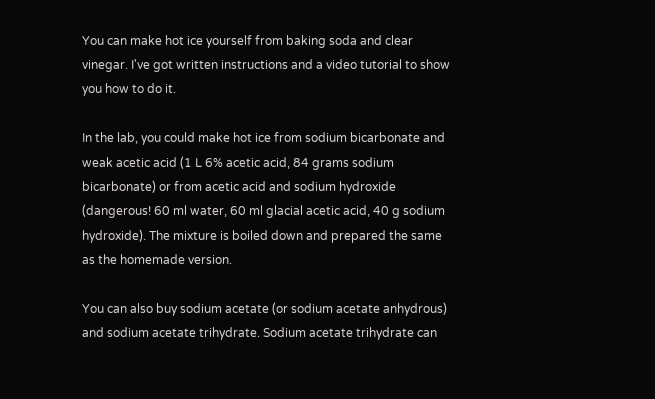You can make hot ice yourself from baking soda and clear vinegar. I've got written instructions and a video tutorial to show you how to do it.

In the lab, you could make hot ice from sodium bicarbonate and weak acetic acid (1 L 6% acetic acid, 84 grams sodium bicarbonate) or from acetic acid and sodium hydroxide (dangerous! 60 ml water, 60 ml glacial acetic acid, 40 g sodium hydroxide). The mixture is boiled down and prepared the same as the homemade version.

You can also buy sodium acetate (or sodium acetate anhydrous) and sodium acetate trihydrate. Sodium acetate trihydrate can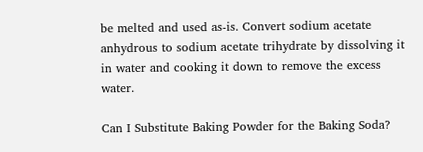be melted and used as-is. Convert sodium acetate anhydrous to sodium acetate trihydrate by dissolving it in water and cooking it down to remove the excess water.

Can I Substitute Baking Powder for the Baking Soda?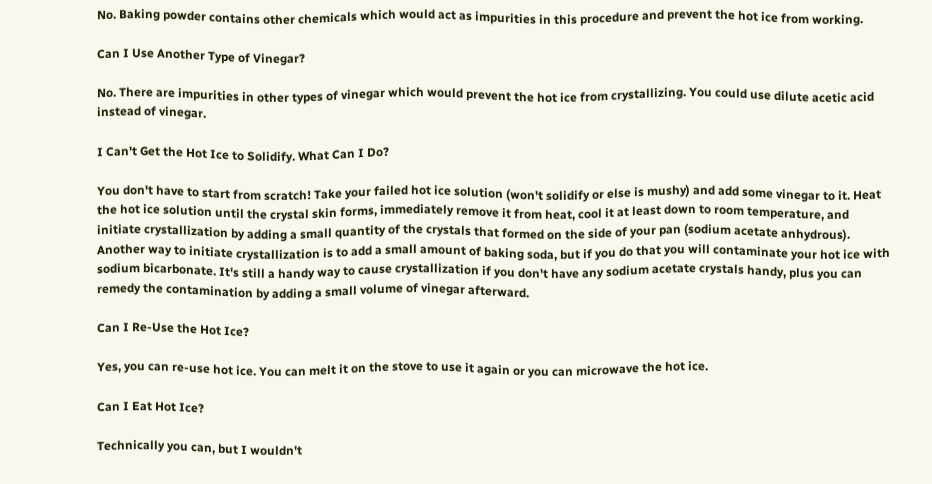No. Baking powder contains other chemicals which would act as impurities in this procedure and prevent the hot ice from working.

Can I Use Another Type of Vinegar?

No. There are impurities in other types of vinegar which would prevent the hot ice from crystallizing. You could use dilute acetic acid instead of vinegar.

I Can't Get the Hot Ice to Solidify. What Can I Do?

You don't have to start from scratch! Take your failed hot ice solution (won't solidify or else is mushy) and add some vinegar to it. Heat the hot ice solution until the crystal skin forms, immediately remove it from heat, cool it at least down to room temperature, and initiate crystallization by adding a small quantity of the crystals that formed on the side of your pan (sodium acetate anhydrous). Another way to initiate crystallization is to add a small amount of baking soda, but if you do that you will contaminate your hot ice with sodium bicarbonate. It's still a handy way to cause crystallization if you don't have any sodium acetate crystals handy, plus you can remedy the contamination by adding a small volume of vinegar afterward.

Can I Re-Use the Hot Ice?

Yes, you can re-use hot ice. You can melt it on the stove to use it again or you can microwave the hot ice.

Can I Eat Hot Ice?

Technically you can, but I wouldn't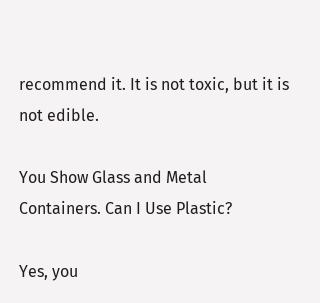recommend it. It is not toxic, but it is not edible.

You Show Glass and Metal Containers. Can I Use Plastic?

Yes, you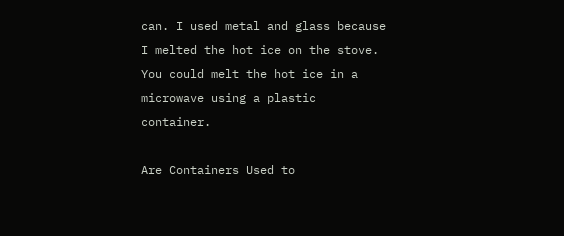can. I used metal and glass because I melted the hot ice on the stove. You could melt the hot ice in a microwave using a plastic container.

Are Containers Used to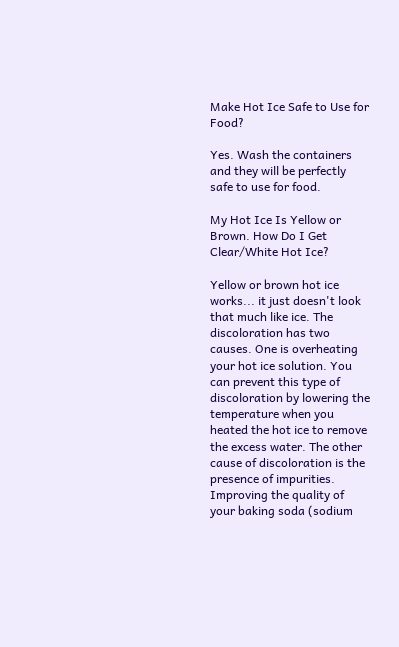Make Hot Ice Safe to Use for Food?

Yes. Wash the containers and they will be perfectly safe to use for food.

My Hot Ice Is Yellow or Brown. How Do I Get Clear/White Hot Ice?

Yellow or brown hot ice works... it just doesn't look that much like ice. The discoloration has two causes. One is overheating your hot ice solution. You can prevent this type of discoloration by lowering the temperature when you heated the hot ice to remove the excess water. The other cause of discoloration is the presence of impurities. Improving the quality of your baking soda (sodium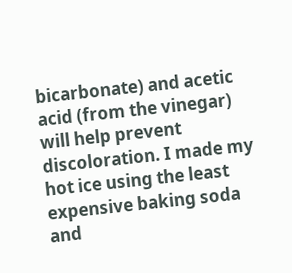bicarbonate) and acetic acid (from the vinegar) will help prevent discoloration. I made my hot ice using the least expensive baking soda and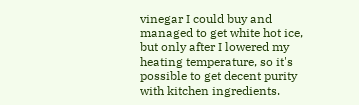vinegar I could buy and managed to get white hot ice, but only after I lowered my heating temperature, so it's possible to get decent purity with kitchen ingredients.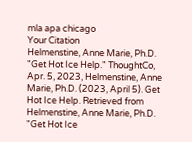mla apa chicago
Your Citation
Helmenstine, Anne Marie, Ph.D. "Get Hot Ice Help." ThoughtCo, Apr. 5, 2023, Helmenstine, Anne Marie, Ph.D. (2023, April 5). Get Hot Ice Help. Retrieved from Helmenstine, Anne Marie, Ph.D. "Get Hot Ice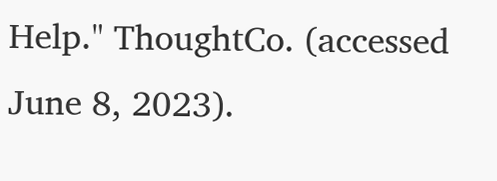Help." ThoughtCo. (accessed June 8, 2023).